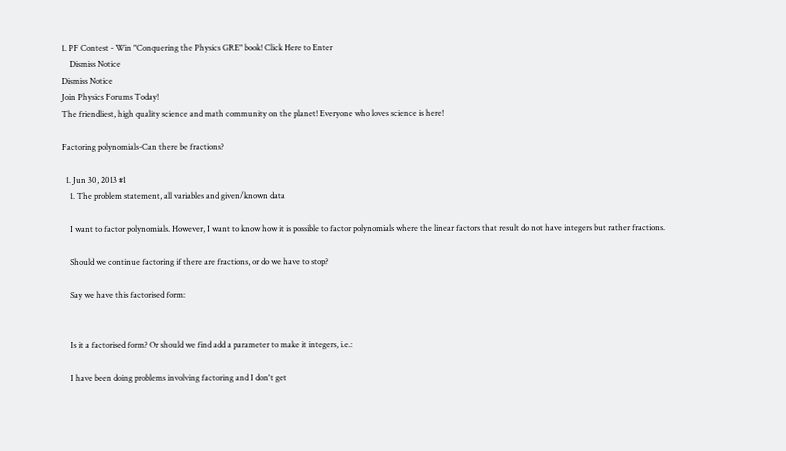1. PF Contest - Win "Conquering the Physics GRE" book! Click Here to Enter
    Dismiss Notice
Dismiss Notice
Join Physics Forums Today!
The friendliest, high quality science and math community on the planet! Everyone who loves science is here!

Factoring polynomials-Can there be fractions?

  1. Jun 30, 2013 #1
    1. The problem statement, all variables and given/known data

    I want to factor polynomials. However, I want to know how it is possible to factor polynomials where the linear factors that result do not have integers but rather fractions.

    Should we continue factoring if there are fractions, or do we have to stop?

    Say we have this factorised form:


    Is it a factorised form? Or should we find add a parameter to make it integers, i.e.:

    I have been doing problems involving factoring and I don't get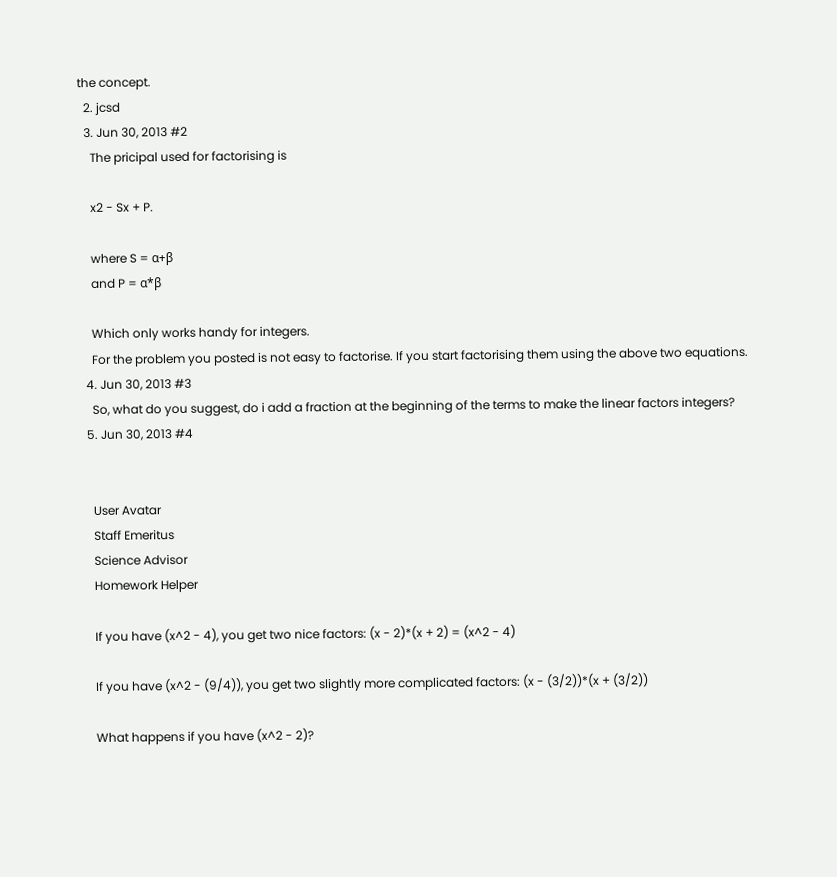the concept.
  2. jcsd
  3. Jun 30, 2013 #2
    The pricipal used for factorising is

    x2 - Sx + P.

    where S = α+β
    and P = α*β

    Which only works handy for integers.
    For the problem you posted is not easy to factorise. If you start factorising them using the above two equations.
  4. Jun 30, 2013 #3
    So, what do you suggest, do i add a fraction at the beginning of the terms to make the linear factors integers?
  5. Jun 30, 2013 #4


    User Avatar
    Staff Emeritus
    Science Advisor
    Homework Helper

    If you have (x^2 - 4), you get two nice factors: (x - 2)*(x + 2) = (x^2 - 4)

    If you have (x^2 - (9/4)), you get two slightly more complicated factors: (x - (3/2))*(x + (3/2))

    What happens if you have (x^2 - 2)?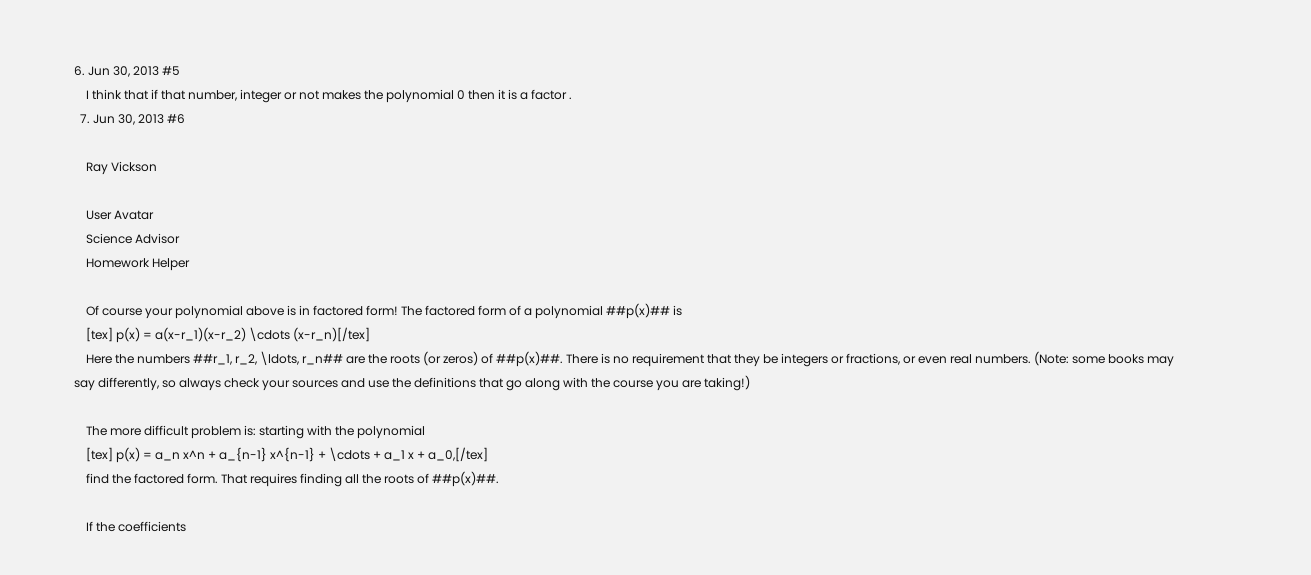6. Jun 30, 2013 #5
    I think that if that number, integer or not makes the polynomial 0 then it is a factor .
  7. Jun 30, 2013 #6

    Ray Vickson

    User Avatar
    Science Advisor
    Homework Helper

    Of course your polynomial above is in factored form! The factored form of a polynomial ##p(x)## is
    [tex] p(x) = a(x-r_1)(x-r_2) \cdots (x-r_n)[/tex]
    Here the numbers ##r_1, r_2, \ldots, r_n## are the roots (or zeros) of ##p(x)##. There is no requirement that they be integers or fractions, or even real numbers. (Note: some books may say differently, so always check your sources and use the definitions that go along with the course you are taking!)

    The more difficult problem is: starting with the polynomial
    [tex] p(x) = a_n x^n + a_{n-1} x^{n-1} + \cdots + a_1 x + a_0,[/tex]
    find the factored form. That requires finding all the roots of ##p(x)##.

    If the coefficients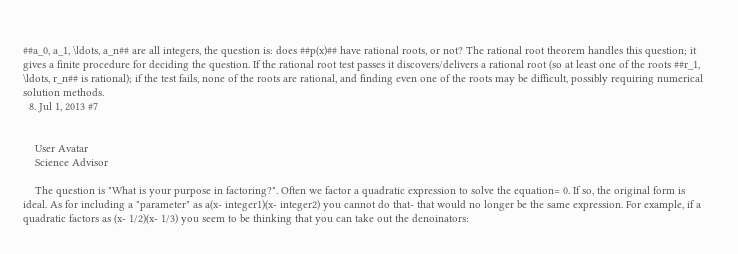##a_0, a_1, \ldots, a_n## are all integers, the question is: does ##p(x)## have rational roots, or not? The rational root theorem handles this question; it gives a finite procedure for deciding the question. If the rational root test passes it discovers/delivers a rational root (so at least one of the roots ##r_1, \ldots, r_n## is rational); if the test fails, none of the roots are rational, and finding even one of the roots may be difficult, possibly requiring numerical solution methods.
  8. Jul 1, 2013 #7


    User Avatar
    Science Advisor

    The question is "What is your purpose in factoring?". Often we factor a quadratic expression to solve the equation= 0. If so, the original form is ideal. As for including a "parameter" as a(x- integer1)(x- integer2) you cannot do that- that would no longer be the same expression. For example, if a quadratic factors as (x- 1/2)(x- 1/3) you seem to be thinking that you can take out the denoinators: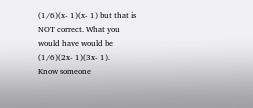(1/6)(x- 1)(x- 1) but that is NOT correct. What you would have would be (1/6)(2x- 1)(3x- 1).
Know someone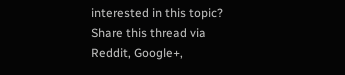interested in this topic? Share this thread via Reddit, Google+,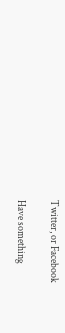Twitter, or Facebook

Have something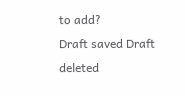to add?
Draft saved Draft deleted